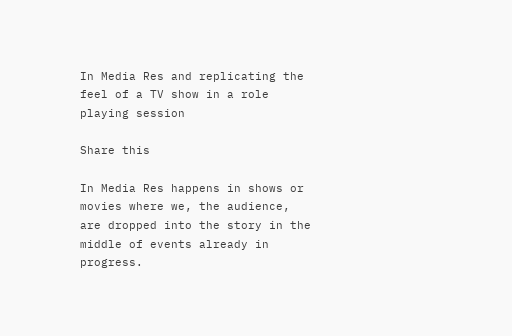In Media Res and replicating the feel of a TV show in a role playing session

Share this

In Media Res happens in shows or movies where we, the audience, are dropped into the story in the middle of events already in progress.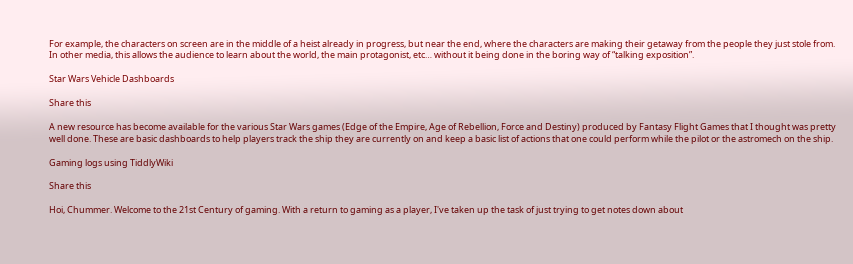For example, the characters on screen are in the middle of a heist already in progress, but near the end, where the characters are making their getaway from the people they just stole from. In other media, this allows the audience to learn about the world, the main protagonist, etc… without it being done in the boring way of “talking exposition”.

Star Wars Vehicle Dashboards

Share this

A new resource has become available for the various Star Wars games (Edge of the Empire, Age of Rebellion, Force and Destiny) produced by Fantasy Flight Games that I thought was pretty well done. These are basic dashboards to help players track the ship they are currently on and keep a basic list of actions that one could perform while the pilot or the astromech on the ship.

Gaming logs using TiddlyWiki

Share this

Hoi, Chummer. Welcome to the 21st Century of gaming. With a return to gaming as a player, I've taken up the task of just trying to get notes down about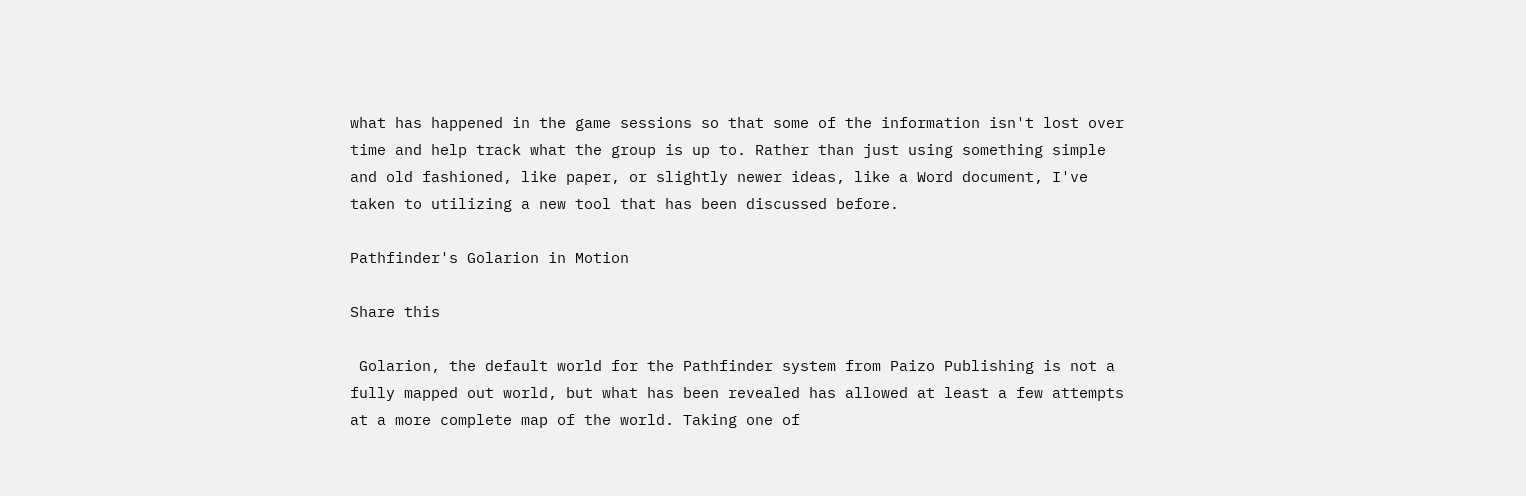what has happened in the game sessions so that some of the information isn't lost over time and help track what the group is up to. Rather than just using something simple and old fashioned, like paper, or slightly newer ideas, like a Word document, I've taken to utilizing a new tool that has been discussed before.

Pathfinder's Golarion in Motion

Share this

 Golarion, the default world for the Pathfinder system from Paizo Publishing is not a fully mapped out world, but what has been revealed has allowed at least a few attempts at a more complete map of the world. Taking one of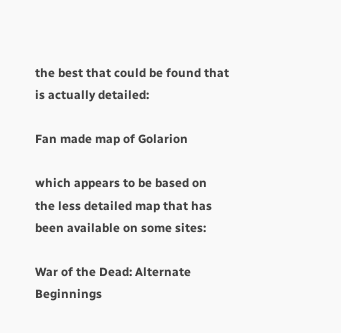the best that could be found that is actually detailed:

Fan made map of Golarion

which appears to be based on the less detailed map that has been available on some sites:

War of the Dead: Alternate Beginnings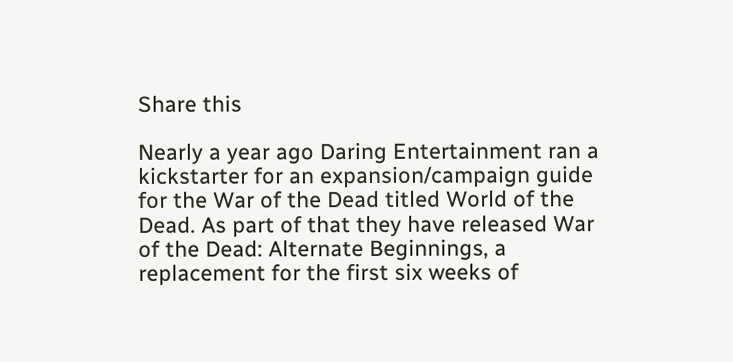Share this

Nearly a year ago Daring Entertainment ran a kickstarter for an expansion/campaign guide for the War of the Dead titled World of the Dead. As part of that they have released War of the Dead: Alternate Beginnings, a replacement for the first six weeks of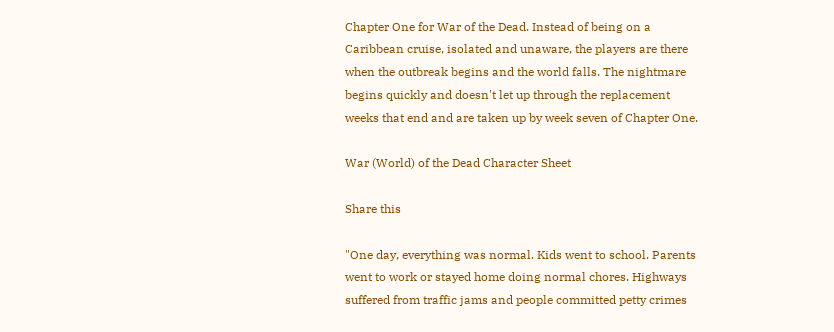Chapter One for War of the Dead. Instead of being on a Caribbean cruise, isolated and unaware, the players are there when the outbreak begins and the world falls. The nightmare begins quickly and doesn't let up through the replacement weeks that end and are taken up by week seven of Chapter One.

War (World) of the Dead Character Sheet

Share this

"One day, everything was normal. Kids went to school. Parents went to work or stayed home doing normal chores. Highways suffered from traffic jams and people committed petty crimes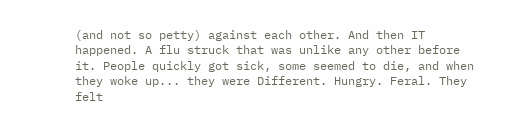(and not so petty) against each other. And then IT happened. A flu struck that was unlike any other before it. People quickly got sick, some seemed to die, and when they woke up... they were Different. Hungry. Feral. They felt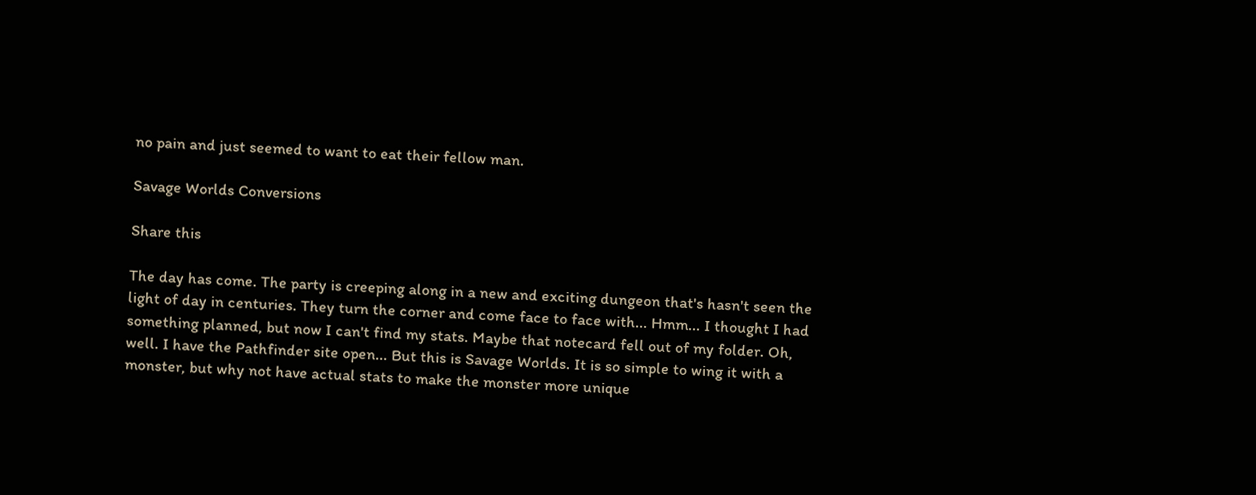no pain and just seemed to want to eat their fellow man.

Savage Worlds Conversions

Share this

The day has come. The party is creeping along in a new and exciting dungeon that's hasn't seen the light of day in centuries. They turn the corner and come face to face with... Hmm... I thought I had something planned, but now I can't find my stats. Maybe that notecard fell out of my folder. Oh, well. I have the Pathfinder site open... But this is Savage Worlds. It is so simple to wing it with a monster, but why not have actual stats to make the monster more unique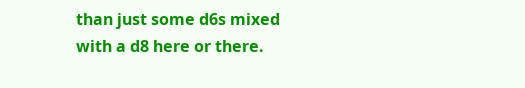than just some d6s mixed with a d8 here or there.